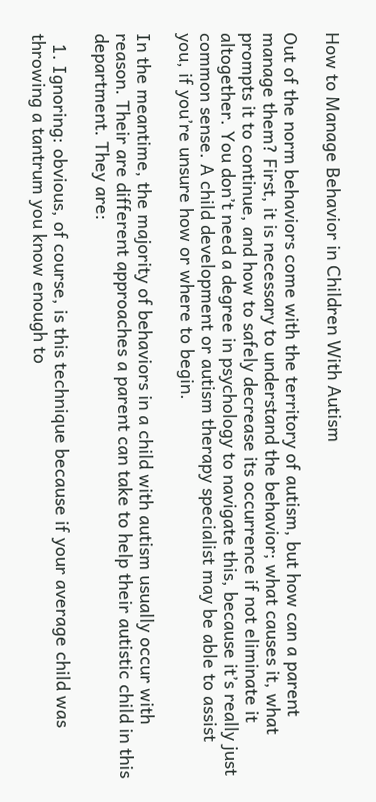How to Manage Behavior in Children With Autism

Out of the norm behaviors come with the territory of autism, but how can a parent manage them? First, it is necessary to understand the behavior; what causes it, what prompts it to continue, and how to safely decrease its occurrence if not eliminate it altogether. You don’t need a degree in psychology to navigate this, because it’s really just common sense. A child development or autism therapy specialist may be able to assist you, if you’re unsure how or where to begin.

In the meantime, the majority of behaviors in a child with autism usually occur with reason. Their are different approaches a parent can take to help their autistic child in this department. They are:

  1. Ignoring: obvious, of course, is this technique because if your average child was throwing a tantrum you know enough to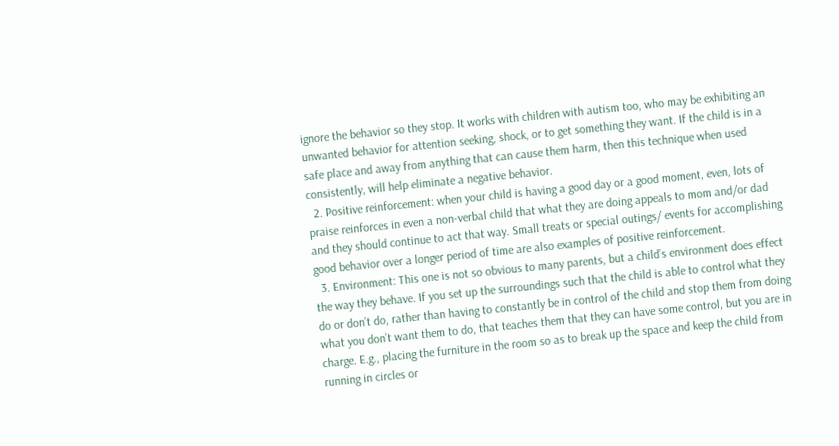ignore the behavior so they stop. It works with children with autism too, who may be exhibiting an unwanted behavior for attention seeking, shock, or to get something they want. If the child is in a safe place and away from anything that can cause them harm, then this technique when used consistently, will help eliminate a negative behavior.
  2. Positive reinforcement: when your child is having a good day or a good moment, even, lots of praise reinforces in even a non-verbal child that what they are doing appeals to mom and/or dad and they should continue to act that way. Small treats or special outings/ events for accomplishing good behavior over a longer period of time are also examples of positive reinforcement.
  3. Environment: This one is not so obvious to many parents, but a child’s environment does effect the way they behave. If you set up the surroundings such that the child is able to control what they do or don’t do, rather than having to constantly be in control of the child and stop them from doing what you don’t want them to do, that teaches them that they can have some control, but you are in charge. E.g., placing the furniture in the room so as to break up the space and keep the child from running in circles or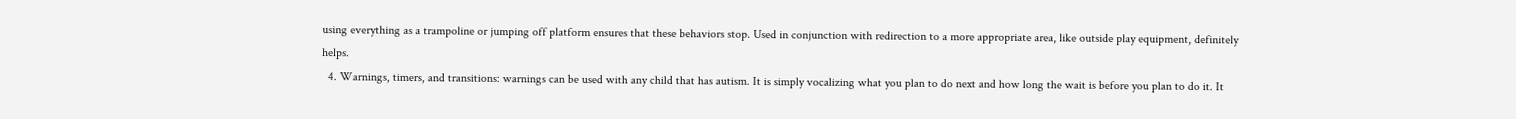using everything as a trampoline or jumping off platform ensures that these behaviors stop. Used in conjunction with redirection to a more appropriate area, like outside play equipment, definitely helps.
  4. Warnings, timers, and transitions: warnings can be used with any child that has autism. It is simply vocalizing what you plan to do next and how long the wait is before you plan to do it. It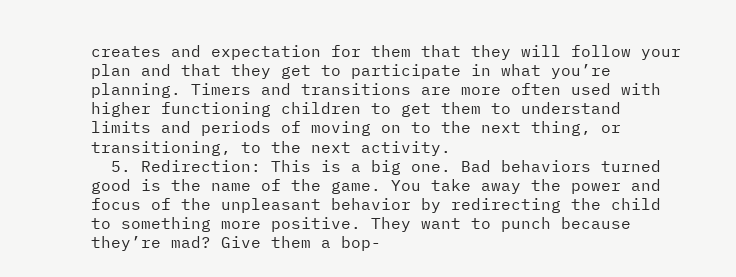creates and expectation for them that they will follow your plan and that they get to participate in what you’re planning. Timers and transitions are more often used with higher functioning children to get them to understand limits and periods of moving on to the next thing, or transitioning, to the next activity.
  5. Redirection: This is a big one. Bad behaviors turned good is the name of the game. You take away the power and focus of the unpleasant behavior by redirecting the child to something more positive. They want to punch because they’re mad? Give them a bop-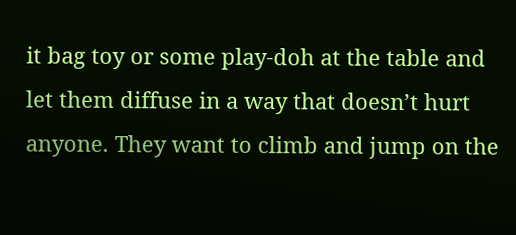it bag toy or some play-doh at the table and let them diffuse in a way that doesn’t hurt anyone. They want to climb and jump on the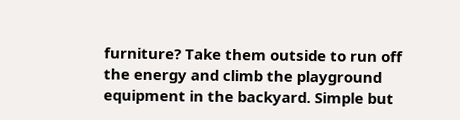furniture? Take them outside to run off the energy and climb the playground equipment in the backyard. Simple but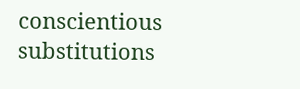conscientious substitutions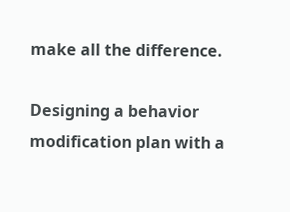make all the difference.

Designing a behavior modification plan with a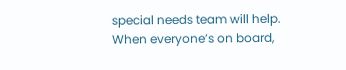special needs team will help. When everyone’s on board,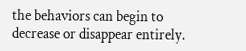the behaviors can begin to decrease or disappear entirely.